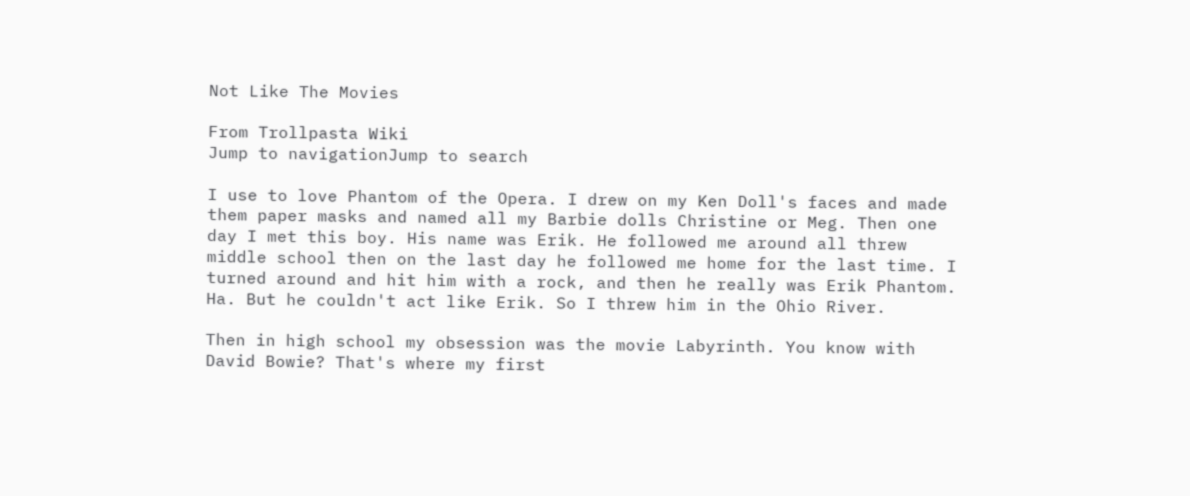Not Like The Movies

From Trollpasta Wiki
Jump to navigationJump to search

I use to love Phantom of the Opera. I drew on my Ken Doll's faces and made them paper masks and named all my Barbie dolls Christine or Meg. Then one day I met this boy. His name was Erik. He followed me around all threw middle school then on the last day he followed me home for the last time. I turned around and hit him with a rock, and then he really was Erik Phantom. Ha. But he couldn't act like Erik. So I threw him in the Ohio River.

Then in high school my obsession was the movie Labyrinth. You know with David Bowie? That's where my first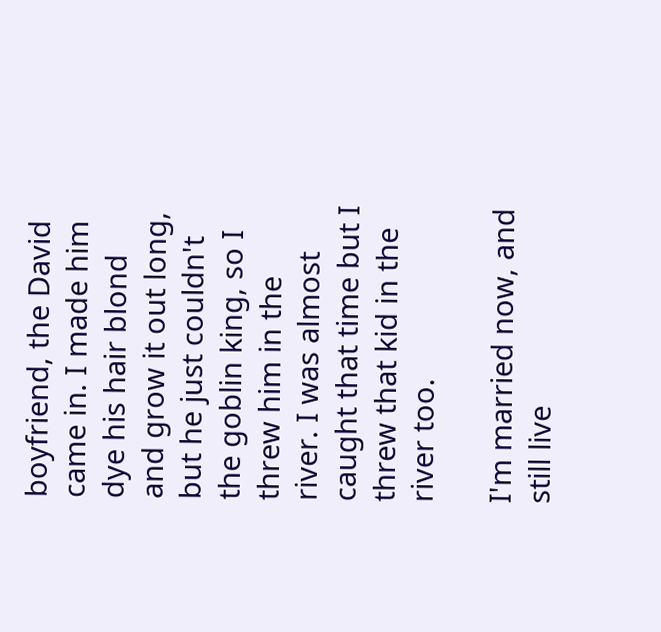boyfriend, the David came in. I made him dye his hair blond and grow it out long, but he just couldn't the goblin king, so I threw him in the river. I was almost caught that time but I threw that kid in the river too.

I'm married now, and still live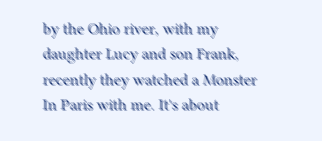by the Ohio river, with my daughter Lucy and son Frank, recently they watched a Monster In Paris with me. It's about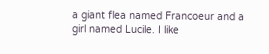a giant flea named Francoeur and a girl named Lucile. I like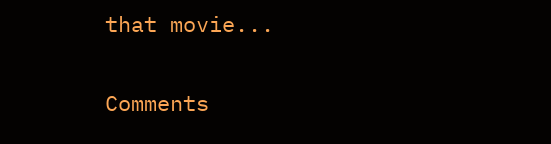that movie...

Comments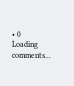• 0
Loading comments...